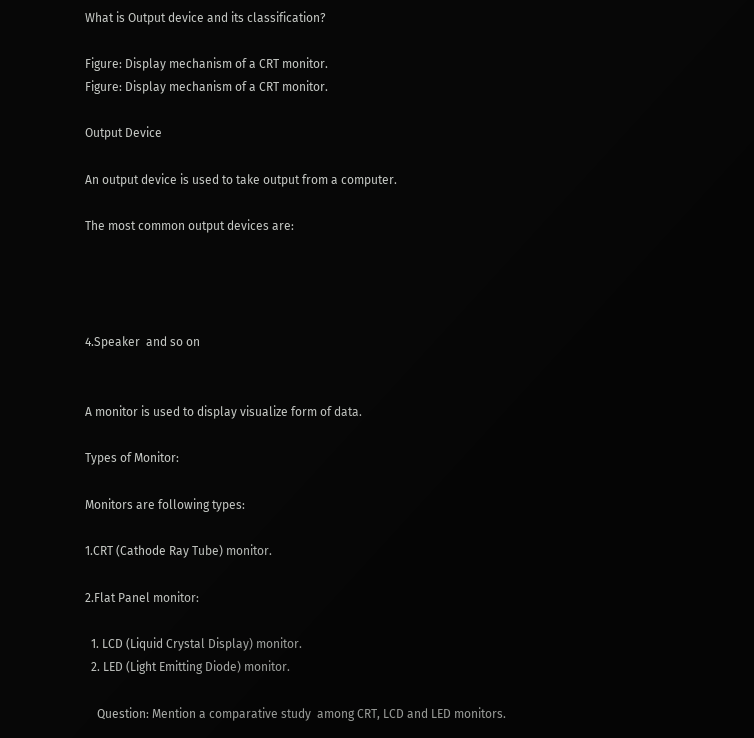What is Output device and its classification?

Figure: Display mechanism of a CRT monitor.
Figure: Display mechanism of a CRT monitor.

Output Device

An output device is used to take output from a computer.

The most common output devices are:




4.Speaker  and so on


A monitor is used to display visualize form of data.

Types of Monitor:

Monitors are following types:

1.CRT (Cathode Ray Tube) monitor.

2.Flat Panel monitor:

  1. LCD (Liquid Crystal Display) monitor.
  2. LED (Light Emitting Diode) monitor.

    Question: Mention a comparative study  among CRT, LCD and LED monitors.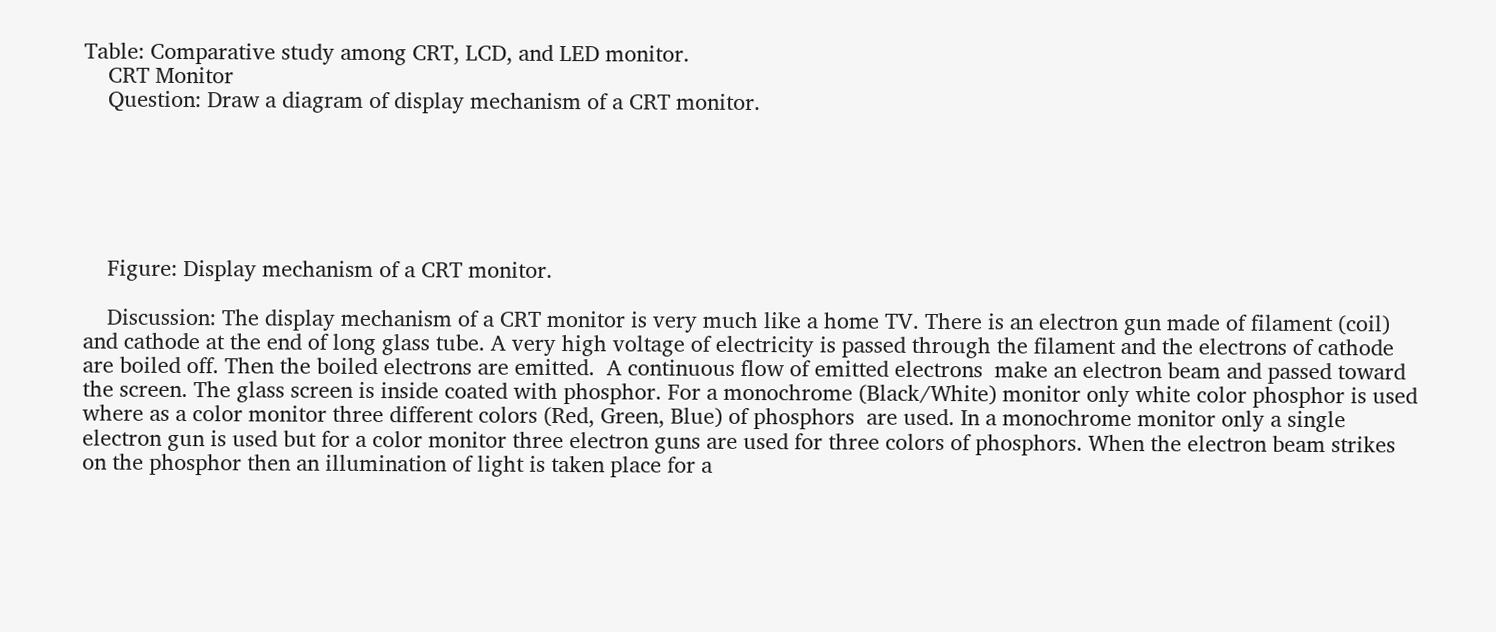Table: Comparative study among CRT, LCD, and LED monitor.
    CRT Monitor
    Question: Draw a diagram of display mechanism of a CRT monitor.






    Figure: Display mechanism of a CRT monitor.

    Discussion: The display mechanism of a CRT monitor is very much like a home TV. There is an electron gun made of filament (coil) and cathode at the end of long glass tube. A very high voltage of electricity is passed through the filament and the electrons of cathode are boiled off. Then the boiled electrons are emitted.  A continuous flow of emitted electrons  make an electron beam and passed toward the screen. The glass screen is inside coated with phosphor. For a monochrome (Black/White) monitor only white color phosphor is used where as a color monitor three different colors (Red, Green, Blue) of phosphors  are used. In a monochrome monitor only a single electron gun is used but for a color monitor three electron guns are used for three colors of phosphors. When the electron beam strikes on the phosphor then an illumination of light is taken place for a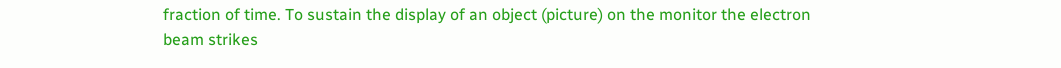fraction of time. To sustain the display of an object (picture) on the monitor the electron beam strikes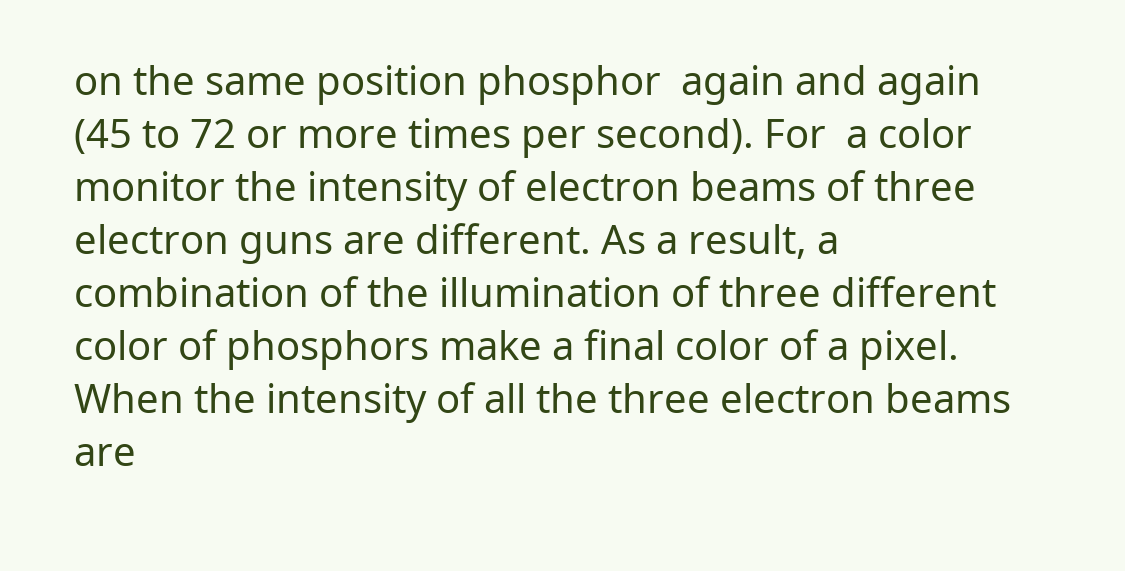on the same position phosphor  again and again (45 to 72 or more times per second). For  a color monitor the intensity of electron beams of three electron guns are different. As a result, a combination of the illumination of three different color of phosphors make a final color of a pixel. When the intensity of all the three electron beams are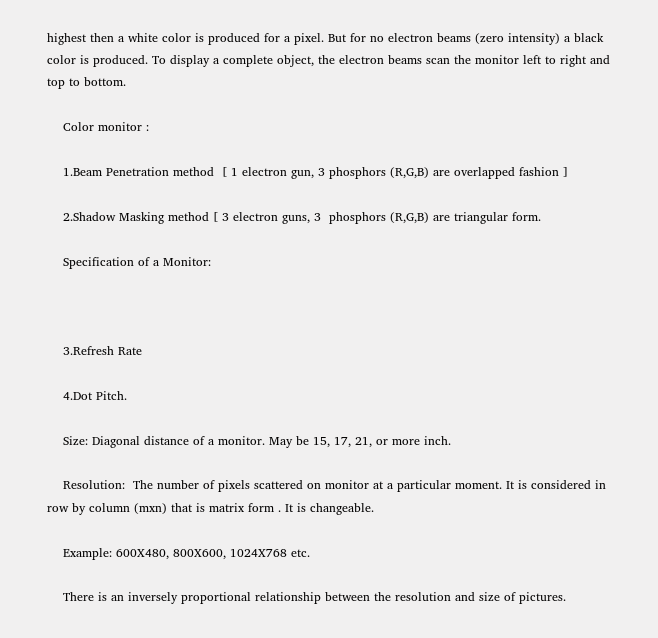highest then a white color is produced for a pixel. But for no electron beams (zero intensity) a black color is produced. To display a complete object, the electron beams scan the monitor left to right and top to bottom.

    Color monitor :

    1.Beam Penetration method  [ 1 electron gun, 3 phosphors (R,G,B) are overlapped fashion ]

    2.Shadow Masking method [ 3 electron guns, 3  phosphors (R,G,B) are triangular form.

    Specification of a Monitor:



    3.Refresh Rate

    4.Dot Pitch.

    Size: Diagonal distance of a monitor. May be 15, 17, 21, or more inch.

    Resolution:  The number of pixels scattered on monitor at a particular moment. It is considered in row by column (mxn) that is matrix form . It is changeable.

    Example: 600X480, 800X600, 1024X768 etc.

    There is an inversely proportional relationship between the resolution and size of pictures.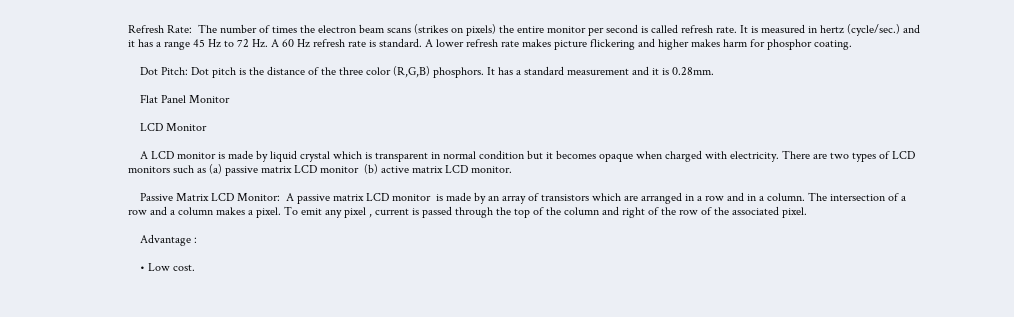Refresh Rate:  The number of times the electron beam scans (strikes on pixels) the entire monitor per second is called refresh rate. It is measured in hertz (cycle/sec.) and it has a range 45 Hz to 72 Hz. A 60 Hz refresh rate is standard. A lower refresh rate makes picture flickering and higher makes harm for phosphor coating.

    Dot Pitch: Dot pitch is the distance of the three color (R,G,B) phosphors. It has a standard measurement and it is 0.28mm.

    Flat Panel Monitor

    LCD Monitor

    A LCD monitor is made by liquid crystal which is transparent in normal condition but it becomes opaque when charged with electricity. There are two types of LCD monitors such as (a) passive matrix LCD monitor  (b) active matrix LCD monitor.

    Passive Matrix LCD Monitor:  A passive matrix LCD monitor  is made by an array of transistors which are arranged in a row and in a column. The intersection of a row and a column makes a pixel. To emit any pixel , current is passed through the top of the column and right of the row of the associated pixel.

    Advantage :

    • Low cost.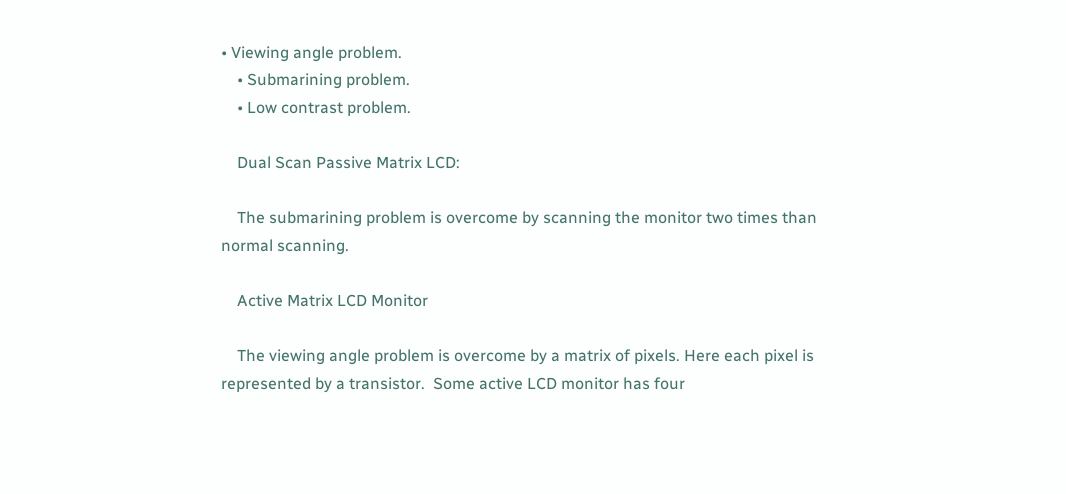• Viewing angle problem.
    • Submarining problem.
    • Low contrast problem.

    Dual Scan Passive Matrix LCD:

    The submarining problem is overcome by scanning the monitor two times than normal scanning.

    Active Matrix LCD Monitor

    The viewing angle problem is overcome by a matrix of pixels. Here each pixel is represented by a transistor.  Some active LCD monitor has four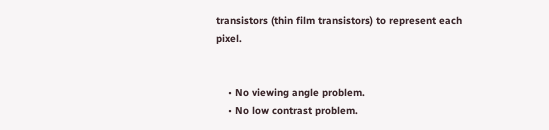transistors (thin film transistors) to represent each pixel.


    • No viewing angle problem.
    • No low contrast problem.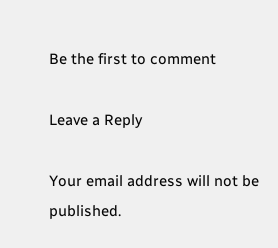Be the first to comment

Leave a Reply

Your email address will not be published.